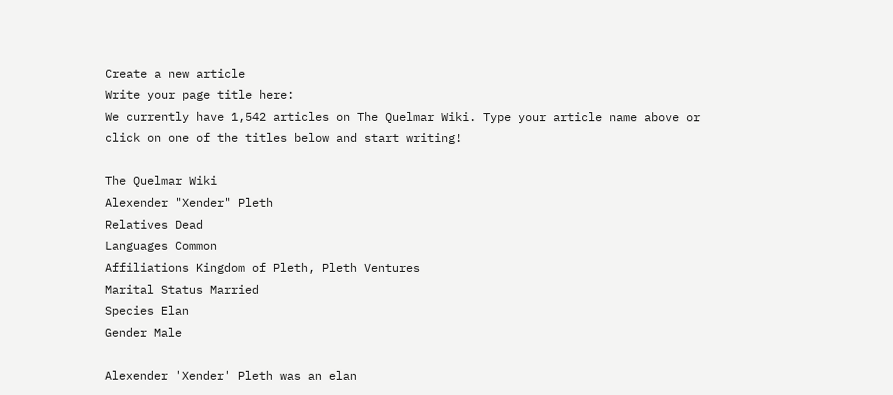Create a new article
Write your page title here:
We currently have 1,542 articles on The Quelmar Wiki. Type your article name above or click on one of the titles below and start writing!

The Quelmar Wiki
Alexender "Xender" Pleth
Relatives Dead
Languages Common
Affiliations Kingdom of Pleth, Pleth Ventures
Marital Status Married
Species Elan
Gender Male

Alexender 'Xender' Pleth was an elan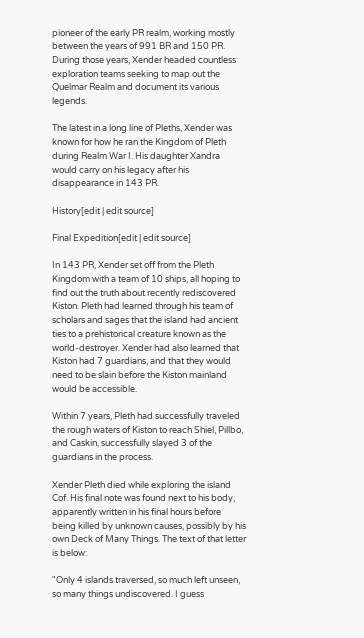pioneer of the early PR realm, working mostly between the years of 991 BR and 150 PR. During those years, Xender headed countless exploration teams seeking to map out the Quelmar Realm and document its various legends.

The latest in a long line of Pleths, Xender was known for how he ran the Kingdom of Pleth during Realm War I. His daughter Xandra would carry on his legacy after his disappearance in 143 PR.

History[edit | edit source]

Final Expedition[edit | edit source]

In 143 PR, Xender set off from the Pleth Kingdom with a team of 10 ships, all hoping to find out the truth about recently rediscovered Kiston. Pleth had learned through his team of scholars and sages that the island had ancient ties to a prehistorical creature known as the world-destroyer. Xender had also learned that Kiston had 7 guardians, and that they would need to be slain before the Kiston mainland would be accessible.

Within 7 years, Pleth had successfully traveled the rough waters of Kiston to reach Shiel, Pillbo, and Caskin, successfully slayed 3 of the guardians in the process.

Xender Pleth died while exploring the island Cof. His final note was found next to his body, apparently written in his final hours before being killed by unknown causes, possibly by his own Deck of Many Things. The text of that letter is below:

"Only 4 islands traversed, so much left unseen, so many things undiscovered. I guess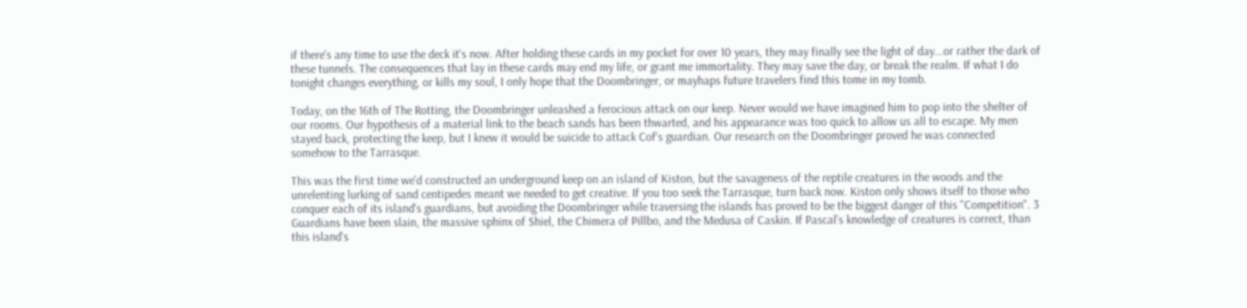if there's any time to use the deck it's now. After holding these cards in my pocket for over 10 years, they may finally see the light of day...or rather the dark of these tunnels. The consequences that lay in these cards may end my life, or grant me immortality. They may save the day, or break the realm. If what I do tonight changes everything, or kills my soul, I only hope that the Doombringer, or mayhaps future travelers find this tome in my tomb.

Today, on the 16th of The Rotting, the Doombringer unleashed a ferocious attack on our keep. Never would we have imagined him to pop into the shelter of our rooms. Our hypothesis of a material link to the beach sands has been thwarted, and his appearance was too quick to allow us all to escape. My men stayed back, protecting the keep, but I knew it would be suicide to attack Cof's guardian. Our research on the Doombringer proved he was connected somehow to the Tarrasque.

This was the first time we'd constructed an underground keep on an island of Kiston, but the savageness of the reptile creatures in the woods and the unrelenting lurking of sand centipedes meant we needed to get creative. If you too seek the Tarrasque, turn back now. Kiston only shows itself to those who conquer each of its island's guardians, but avoiding the Doombringer while traversing the islands has proved to be the biggest danger of this "Competition". 3 Guardians have been slain, the massive sphinx of Shiel, the Chimera of Pillbo, and the Medusa of Caskin. If Pascal's knowledge of creatures is correct, than this island's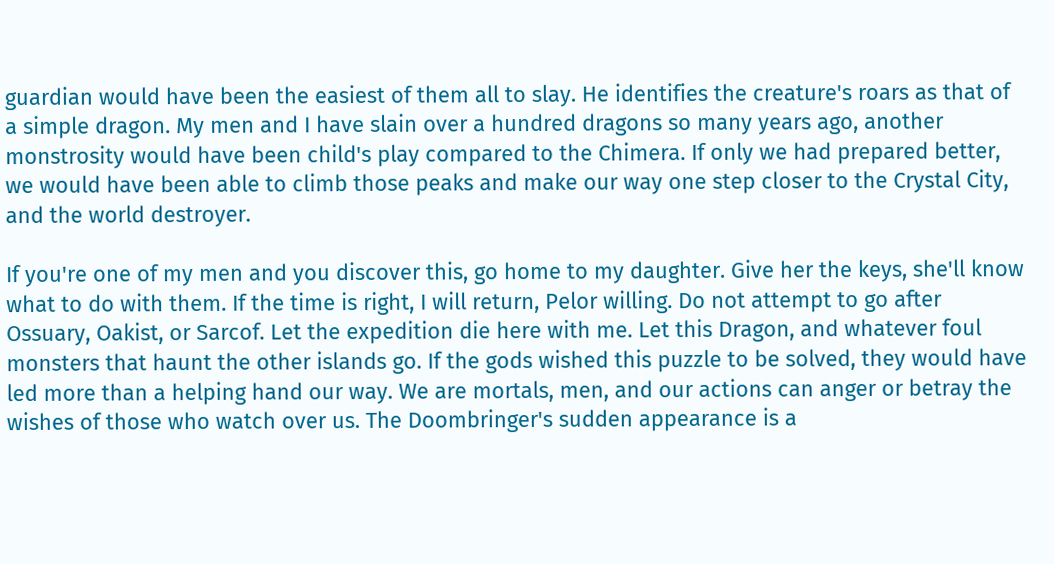guardian would have been the easiest of them all to slay. He identifies the creature's roars as that of a simple dragon. My men and I have slain over a hundred dragons so many years ago, another monstrosity would have been child's play compared to the Chimera. If only we had prepared better, we would have been able to climb those peaks and make our way one step closer to the Crystal City, and the world destroyer.

If you're one of my men and you discover this, go home to my daughter. Give her the keys, she'll know what to do with them. If the time is right, I will return, Pelor willing. Do not attempt to go after Ossuary, Oakist, or Sarcof. Let the expedition die here with me. Let this Dragon, and whatever foul monsters that haunt the other islands go. If the gods wished this puzzle to be solved, they would have led more than a helping hand our way. We are mortals, men, and our actions can anger or betray the wishes of those who watch over us. The Doombringer's sudden appearance is a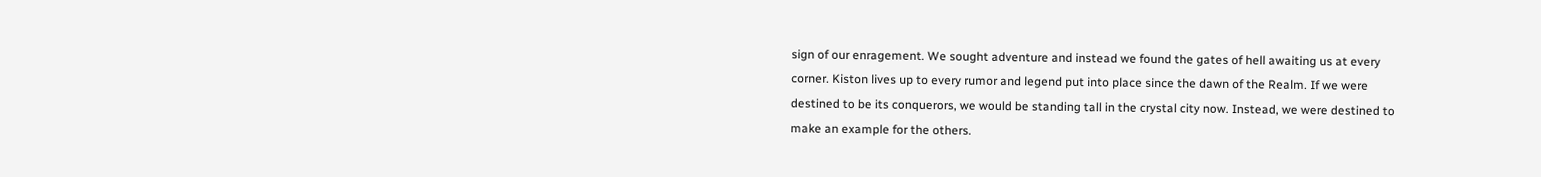sign of our enragement. We sought adventure and instead we found the gates of hell awaiting us at every corner. Kiston lives up to every rumor and legend put into place since the dawn of the Realm. If we were destined to be its conquerors, we would be standing tall in the crystal city now. Instead, we were destined to make an example for the others.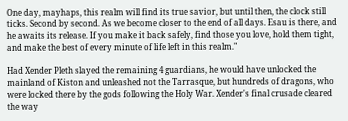One day, mayhaps, this realm will find its true savior, but until then, the clock still ticks. Second by second. As we become closer to the end of all days. Esau is there, and he awaits its release. If you make it back safely, find those you love, hold them tight, and make the best of every minute of life left in this realm."

Had Xender Pleth slayed the remaining 4 guardians, he would have unlocked the mainland of Kiston and unleashed not the Tarrasque, but hundreds of dragons, who were locked there by the gods following the Holy War. Xender's final crusade cleared the way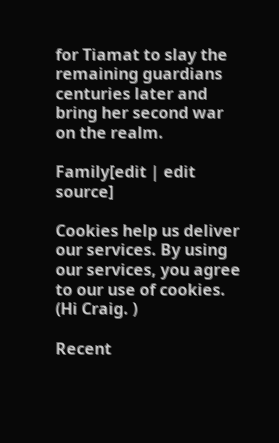for Tiamat to slay the remaining guardians centuries later and bring her second war on the realm.

Family[edit | edit source]

Cookies help us deliver our services. By using our services, you agree to our use of cookies. (Hi Craig. )

Recent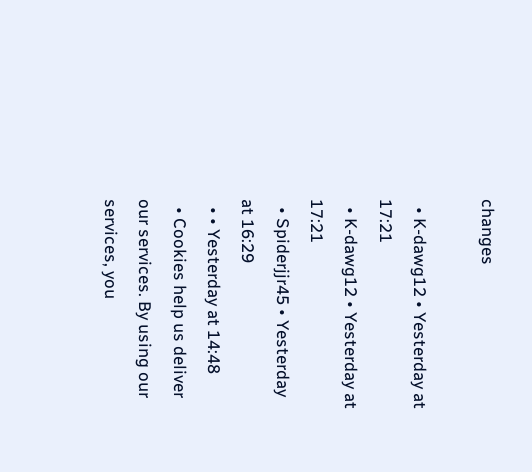changes

  • K-dawg12 • Yesterday at 17:21
  • K-dawg12 • Yesterday at 17:21
  • Spiderjjr45 • Yesterday at 16:29
  • • Yesterday at 14:48
  • Cookies help us deliver our services. By using our services, you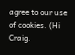agree to our use of cookies. (Hi Craig.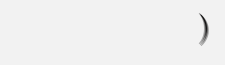)